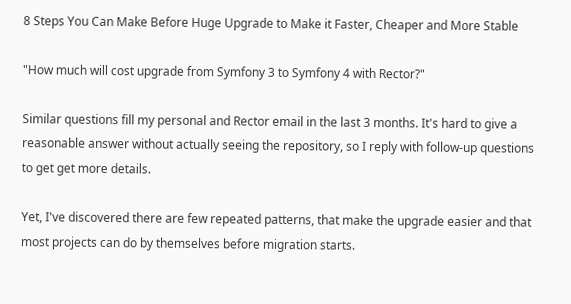8 Steps You Can Make Before Huge Upgrade to Make it Faster, Cheaper and More Stable

"How much will cost upgrade from Symfony 3 to Symfony 4 with Rector?"

Similar questions fill my personal and Rector email in the last 3 months. It's hard to give a reasonable answer without actually seeing the repository, so I reply with follow-up questions to get get more details.

Yet, I've discovered there are few repeated patterns, that make the upgrade easier and that most projects can do by themselves before migration starts.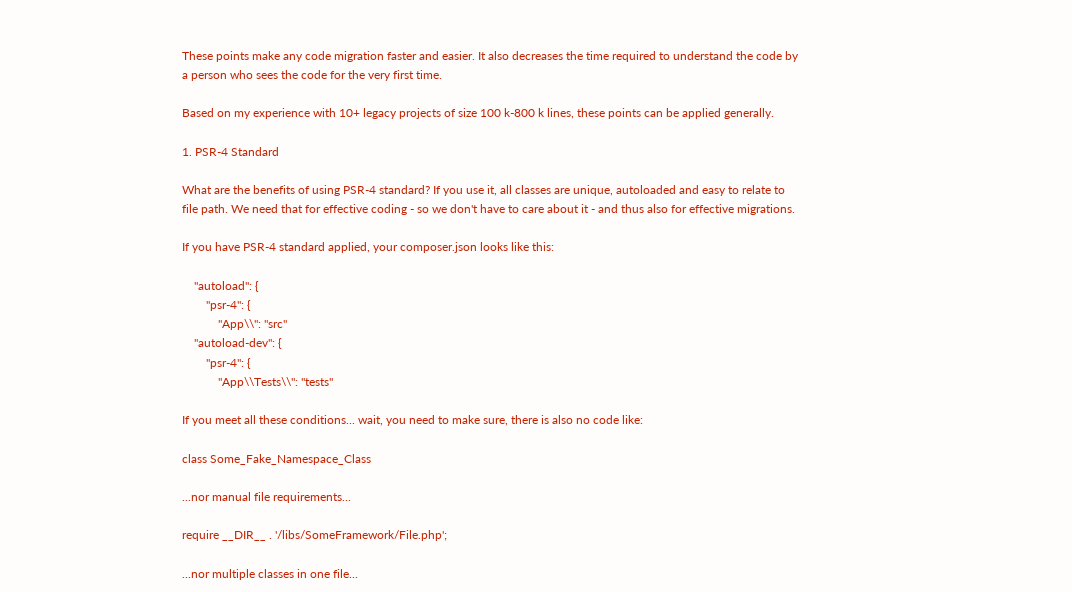These points make any code migration faster and easier. It also decreases the time required to understand the code by a person who sees the code for the very first time.

Based on my experience with 10+ legacy projects of size 100 k-800 k lines, these points can be applied generally.

1. PSR-4 Standard

What are the benefits of using PSR-4 standard? If you use it, all classes are unique, autoloaded and easy to relate to file path. We need that for effective coding - so we don't have to care about it - and thus also for effective migrations.

If you have PSR-4 standard applied, your composer.json looks like this:

    "autoload": {
        "psr-4": {
            "App\\": "src"
    "autoload-dev": {
        "psr-4": {
            "App\\Tests\\": "tests"

If you meet all these conditions... wait, you need to make sure, there is also no code like:

class Some_Fake_Namespace_Class

...nor manual file requirements...

require __DIR__ . '/libs/SomeFramework/File.php';

...nor multiple classes in one file...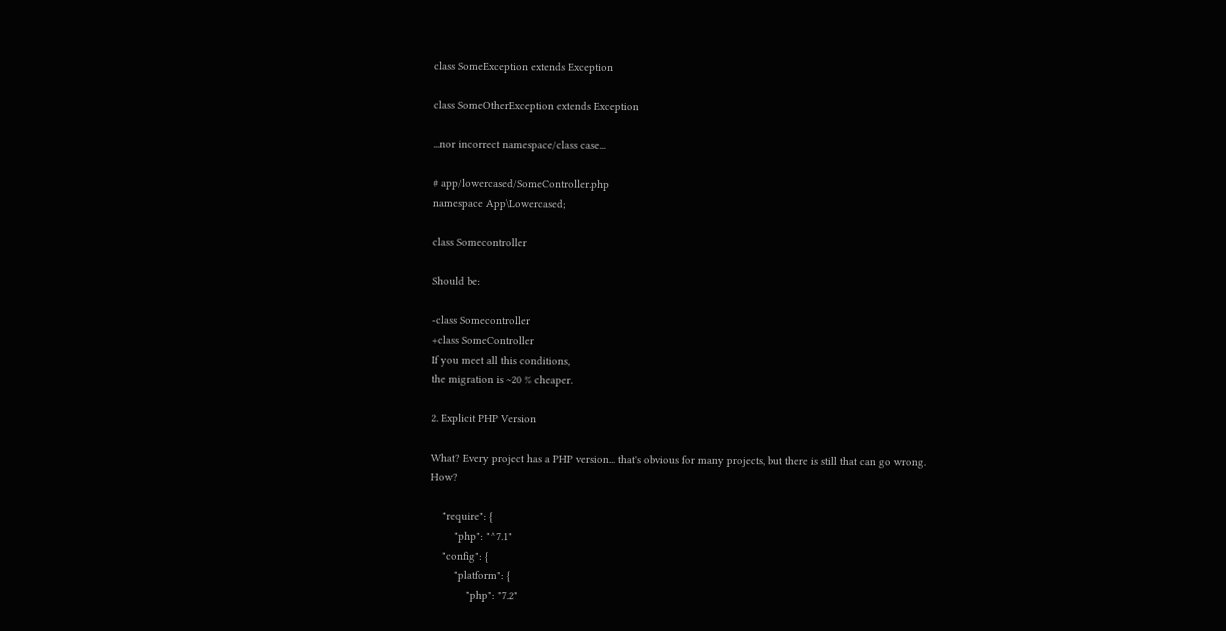class SomeException extends Exception

class SomeOtherException extends Exception

...nor incorrect namespace/class case...

# app/lowercased/SomeController.php
namespace App\Lowercased;

class Somecontroller

Should be:

-class Somecontroller
+class SomeController
If you meet all this conditions,
the migration is ~20 % cheaper.

2. Explicit PHP Version

What? Every project has a PHP version... that's obvious for many projects, but there is still that can go wrong. How?

    "require": {
        "php": "^7.1"
    "config": {
        "platform": {
            "php": "7.2"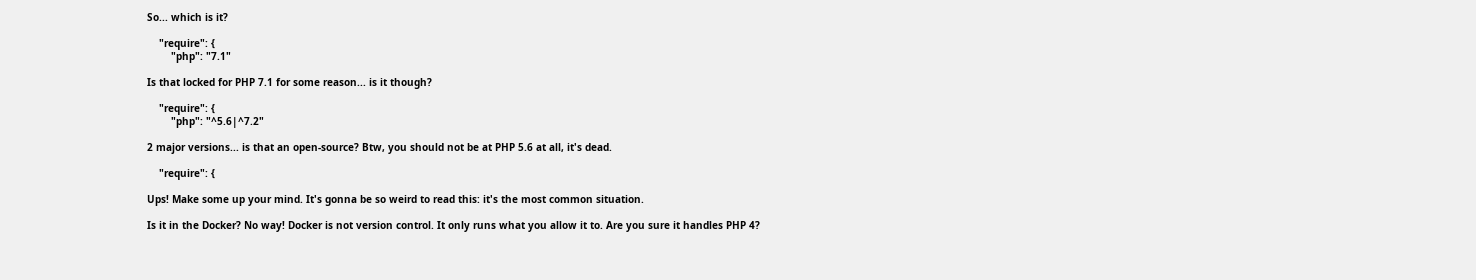So... which is it?

    "require": {
        "php": "7.1"

Is that locked for PHP 7.1 for some reason... is it though?

    "require": {
        "php": "^5.6|^7.2"

2 major versions... is that an open-source? Btw, you should not be at PHP 5.6 at all, it's dead.

    "require": {

Ups! Make some up your mind. It's gonna be so weird to read this: it's the most common situation.

Is it in the Docker? No way! Docker is not version control. It only runs what you allow it to. Are you sure it handles PHP 4?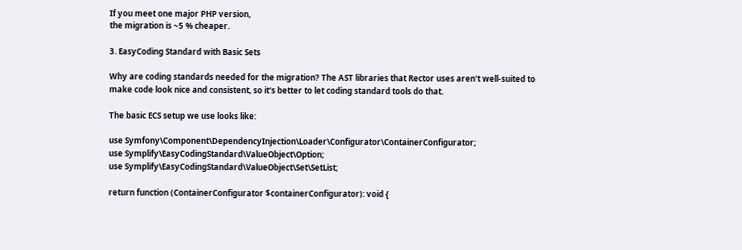If you meet one major PHP version,
the migration is ~5 % cheaper.

3. EasyCoding Standard with Basic Sets

Why are coding standards needed for the migration? The AST libraries that Rector uses aren't well-suited to make code look nice and consistent, so it's better to let coding standard tools do that.

The basic ECS setup we use looks like:

use Symfony\Component\DependencyInjection\Loader\Configurator\ContainerConfigurator;
use Symplify\EasyCodingStandard\ValueObject\Option;
use Symplify\EasyCodingStandard\ValueObject\Set\SetList;

return function (ContainerConfigurator $containerConfigurator): void {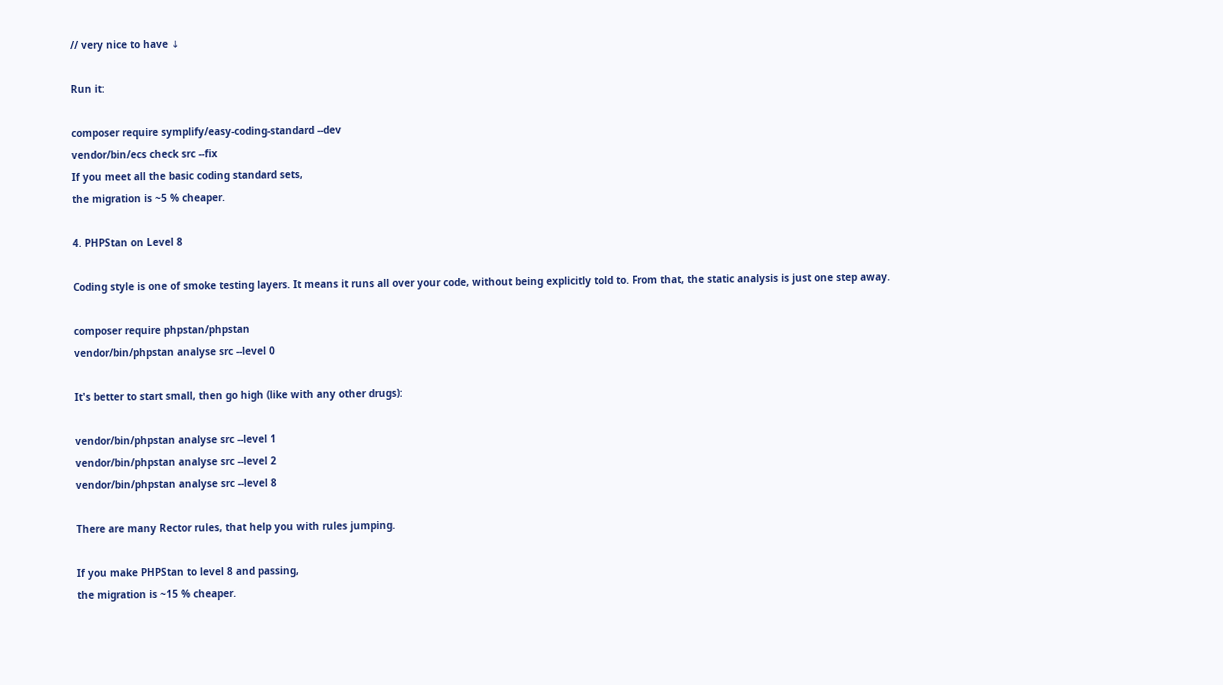// very nice to have ↓

Run it:

composer require symplify/easy-coding-standard --dev
vendor/bin/ecs check src --fix
If you meet all the basic coding standard sets,
the migration is ~5 % cheaper.

4. PHPStan on Level 8

Coding style is one of smoke testing layers. It means it runs all over your code, without being explicitly told to. From that, the static analysis is just one step away.

composer require phpstan/phpstan
vendor/bin/phpstan analyse src --level 0

It's better to start small, then go high (like with any other drugs):

vendor/bin/phpstan analyse src --level 1
vendor/bin/phpstan analyse src --level 2
vendor/bin/phpstan analyse src --level 8

There are many Rector rules, that help you with rules jumping.

If you make PHPStan to level 8 and passing,
the migration is ~15 % cheaper.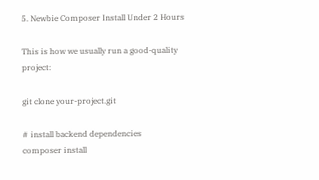5. Newbie Composer Install Under 2 Hours

This is how we usually run a good-quality project:

git clone your-project.git

# install backend dependencies
composer install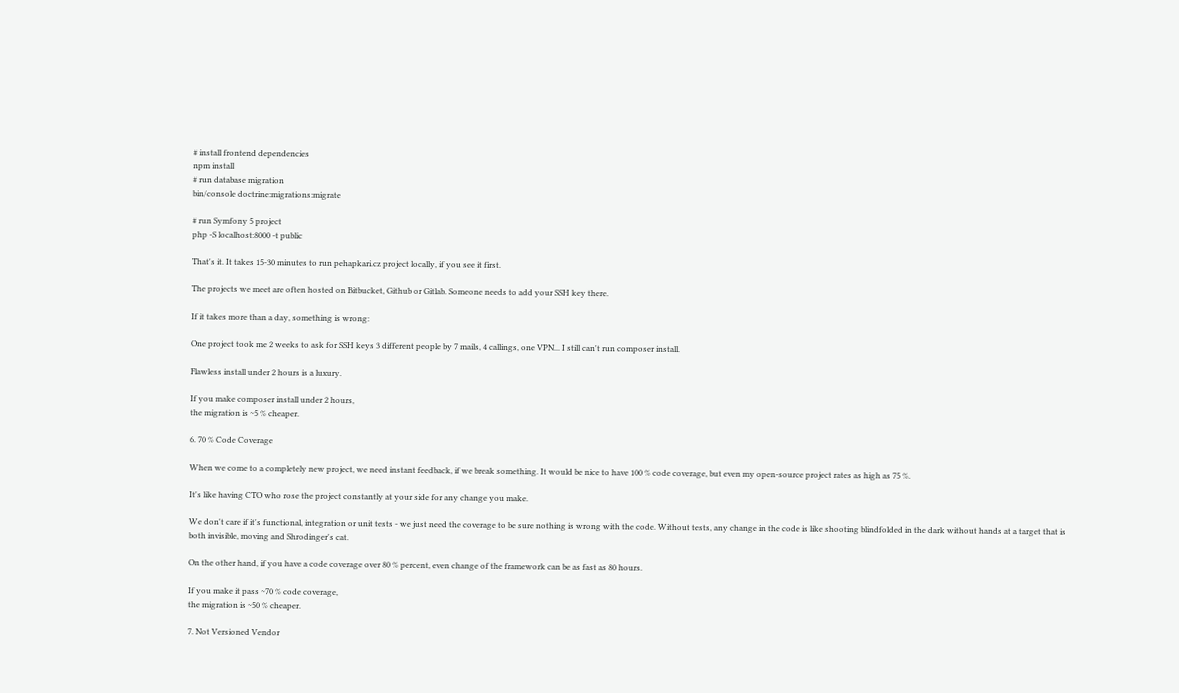# install frontend dependencies
npm install
# run database migration
bin/console doctrine:migrations:migrate

# run Symfony 5 project
php -S localhost:8000 -t public

That's it. It takes 15-30 minutes to run pehapkari.cz project locally, if you see it first.

The projects we meet are often hosted on Bitbucket, Github or Gitlab. Someone needs to add your SSH key there.

If it takes more than a day, something is wrong:

One project took me 2 weeks to ask for SSH keys 3 different people by 7 mails, 4 callings, one VPN... I still can't run composer install.

Flawless install under 2 hours is a luxury.

If you make composer install under 2 hours,
the migration is ~5 % cheaper.

6. 70 % Code Coverage

When we come to a completely new project, we need instant feedback, if we break something. It would be nice to have 100 % code coverage, but even my open-source project rates as high as 75 %.

It's like having CTO who rose the project constantly at your side for any change you make.

We don't care if it's functional, integration or unit tests - we just need the coverage to be sure nothing is wrong with the code. Without tests, any change in the code is like shooting blindfolded in the dark without hands at a target that is both invisible, moving and Shrodinger's cat.

On the other hand, if you have a code coverage over 80 % percent, even change of the framework can be as fast as 80 hours.

If you make it pass ~70 % code coverage,
the migration is ~50 % cheaper.

7. Not Versioned Vendor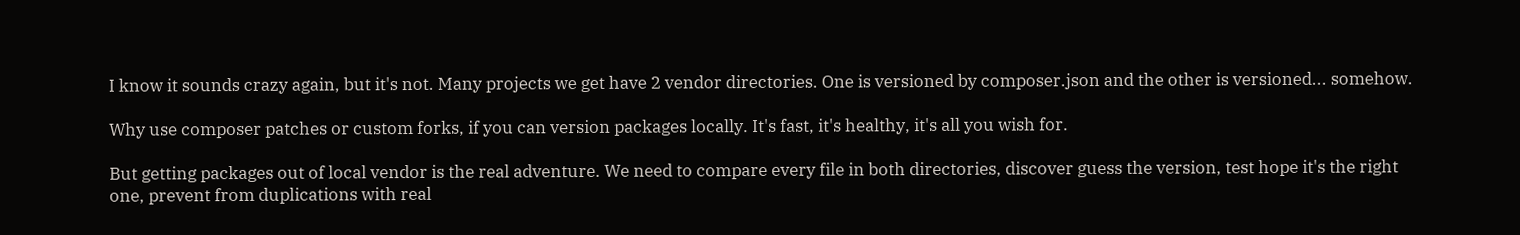I know it sounds crazy again, but it's not. Many projects we get have 2 vendor directories. One is versioned by composer.json and the other is versioned... somehow.

Why use composer patches or custom forks, if you can version packages locally. It's fast, it's healthy, it's all you wish for.

But getting packages out of local vendor is the real adventure. We need to compare every file in both directories, discover guess the version, test hope it's the right one, prevent from duplications with real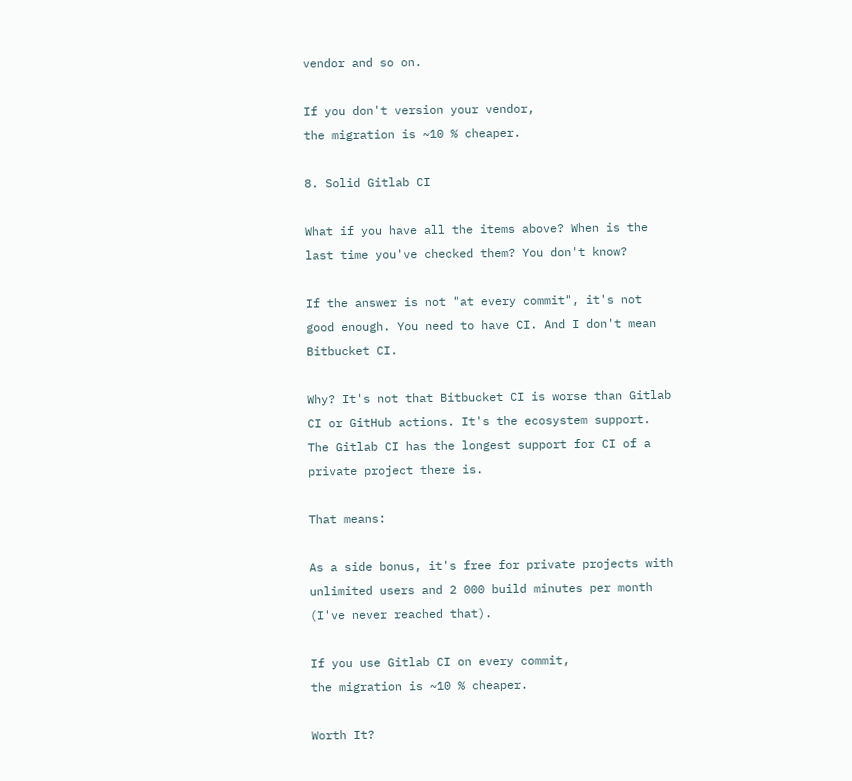vendor and so on.

If you don't version your vendor,
the migration is ~10 % cheaper.

8. Solid Gitlab CI

What if you have all the items above? When is the last time you've checked them? You don't know?

If the answer is not "at every commit", it's not good enough. You need to have CI. And I don't mean Bitbucket CI.

Why? It's not that Bitbucket CI is worse than Gitlab CI or GitHub actions. It's the ecosystem support. The Gitlab CI has the longest support for CI of a private project there is.

That means:

As a side bonus, it's free for private projects with unlimited users and 2 000 build minutes per month (I've never reached that).

If you use Gitlab CI on every commit,
the migration is ~10 % cheaper.

Worth It?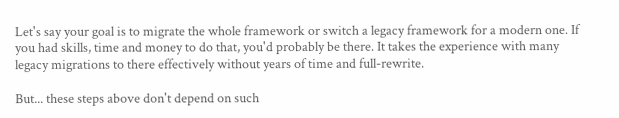Let's say your goal is to migrate the whole framework or switch a legacy framework for a modern one. If you had skills, time and money to do that, you'd probably be there. It takes the experience with many legacy migrations to there effectively without years of time and full-rewrite.

But... these steps above don't depend on such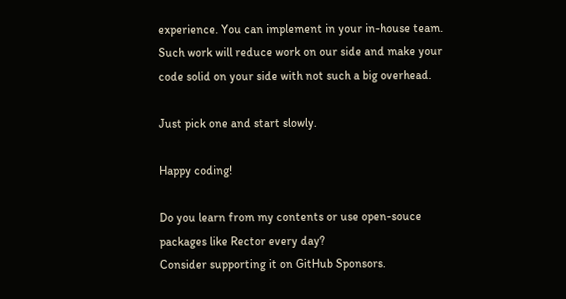experience. You can implement in your in-house team. Such work will reduce work on our side and make your code solid on your side with not such a big overhead.

Just pick one and start slowly.

Happy coding!

Do you learn from my contents or use open-souce packages like Rector every day?
Consider supporting it on GitHub Sponsors.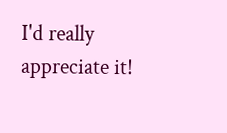I'd really appreciate it!